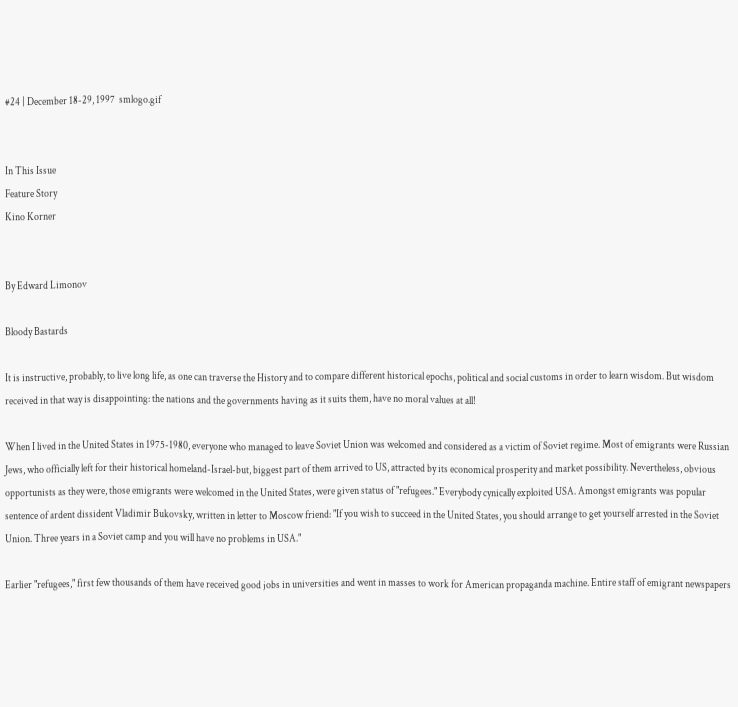#24 | December 18-29, 1997  smlogo.gif


In This Issue
Feature Story
Kino Korner


By Edward Limonov

Bloody Bastards

It is instructive, probably, to live long life, as one can traverse the History and to compare different historical epochs, political and social customs in order to learn wisdom. But wisdom received in that way is disappointing: the nations and the governments having as it suits them, have no moral values at all!

When I lived in the United States in 1975-1980, everyone who managed to leave Soviet Union was welcomed and considered as a victim of Soviet regime. Most of emigrants were Russian Jews, who officially left for their historical homeland-Israel-but, biggest part of them arrived to US, attracted by its economical prosperity and market possibility. Nevertheless, obvious opportunists as they were, those emigrants were welcomed in the United States, were given status of "refugees." Everybody cynically exploited USA. Amongst emigrants was popular sentence of ardent dissident Vladimir Bukovsky, written in letter to Moscow friend: "If you wish to succeed in the United States, you should arrange to get yourself arrested in the Soviet Union. Three years in a Soviet camp and you will have no problems in USA."

Earlier "refugees," first few thousands of them have received good jobs in universities and went in masses to work for American propaganda machine. Entire staff of emigrant newspapers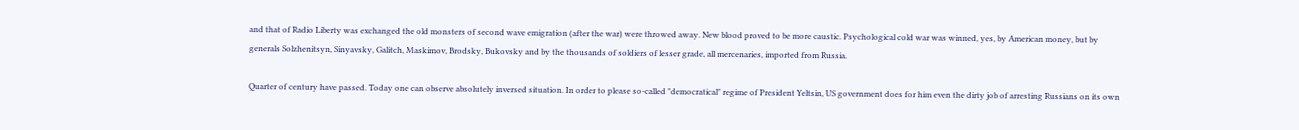and that of Radio Liberty was exchanged the old monsters of second wave emigration (after the war) were throwed away. New blood proved to be more caustic. Psychological cold war was winned, yes, by American money, but by generals Solzhenitsyn, Sinyavsky, Galitch, Maskimov, Brodsky, Bukovsky and by the thousands of soldiers of lesser grade, all mercenaries, imported from Russia.

Quarter of century have passed. Today one can observe absolutely inversed situation. In order to please so-called "democratical" regime of President Yeltsin, US government does for him even the dirty job of arresting Russians on its own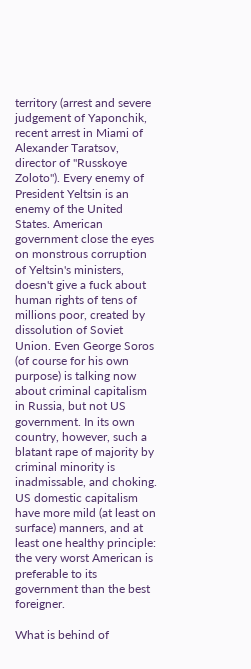territory (arrest and severe judgement of Yaponchik, recent arrest in Miami of Alexander Taratsov, director of "Russkoye Zoloto"). Every enemy of President Yeltsin is an enemy of the United States. American government close the eyes on monstrous corruption of Yeltsin's ministers, doesn't give a fuck about human rights of tens of millions poor, created by dissolution of Soviet Union. Even George Soros (of course for his own purpose) is talking now about criminal capitalism in Russia, but not US government. In its own country, however, such a blatant rape of majority by criminal minority is inadmissable, and choking. US domestic capitalism have more mild (at least on surface) manners, and at least one healthy principle: the very worst American is preferable to its government than the best foreigner.

What is behind of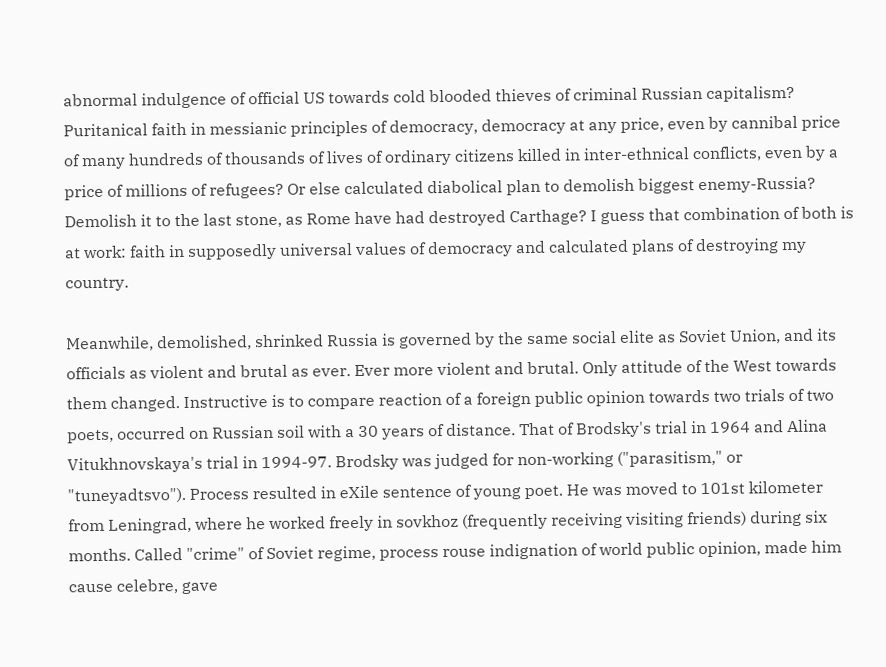abnormal indulgence of official US towards cold blooded thieves of criminal Russian capitalism? Puritanical faith in messianic principles of democracy, democracy at any price, even by cannibal price of many hundreds of thousands of lives of ordinary citizens killed in inter-ethnical conflicts, even by a price of millions of refugees? Or else calculated diabolical plan to demolish biggest enemy-Russia? Demolish it to the last stone, as Rome have had destroyed Carthage? I guess that combination of both is at work: faith in supposedly universal values of democracy and calculated plans of destroying my country.

Meanwhile, demolished, shrinked Russia is governed by the same social elite as Soviet Union, and its officials as violent and brutal as ever. Ever more violent and brutal. Only attitude of the West towards them changed. Instructive is to compare reaction of a foreign public opinion towards two trials of two poets, occurred on Russian soil with a 30 years of distance. That of Brodsky's trial in 1964 and Alina Vitukhnovskaya's trial in 1994-97. Brodsky was judged for non-working ("parasitism," or "tuneyadtsvo"). Process resulted in eXile sentence of young poet. He was moved to 101st kilometer from Leningrad, where he worked freely in sovkhoz (frequently receiving visiting friends) during six months. Called "crime" of Soviet regime, process rouse indignation of world public opinion, made him cause celebre, gave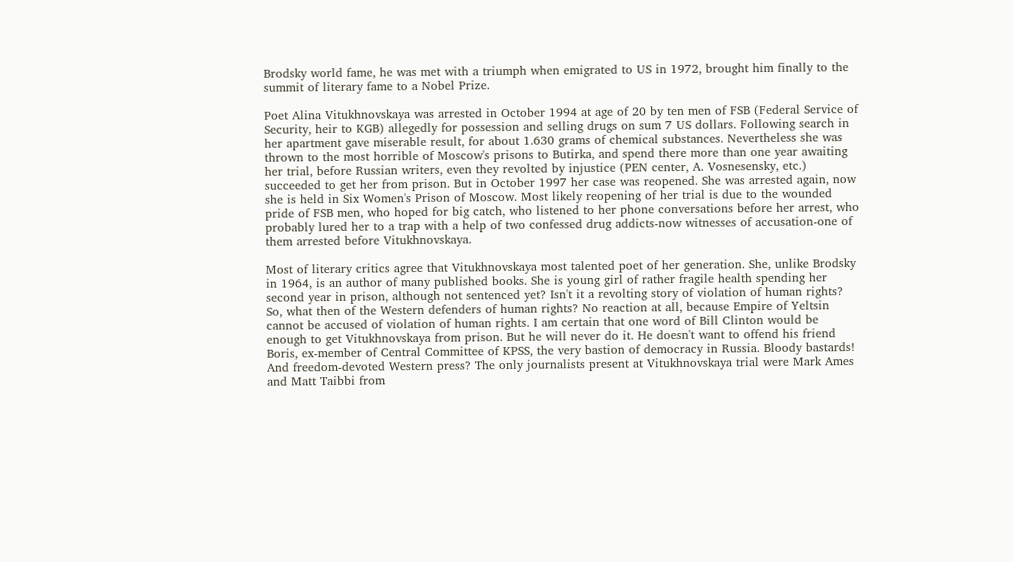Brodsky world fame, he was met with a triumph when emigrated to US in 1972, brought him finally to the summit of literary fame to a Nobel Prize.

Poet Alina Vitukhnovskaya was arrested in October 1994 at age of 20 by ten men of FSB (Federal Service of Security, heir to KGB) allegedly for possession and selling drugs on sum 7 US dollars. Following search in her apartment gave miserable result, for about 1.630 grams of chemical substances. Nevertheless she was thrown to the most horrible of Moscow's prisons to Butirka, and spend there more than one year awaiting her trial, before Russian writers, even they revolted by injustice (PEN center, A. Vosnesensky, etc.) succeeded to get her from prison. But in October 1997 her case was reopened. She was arrested again, now she is held in Six Women's Prison of Moscow. Most likely reopening of her trial is due to the wounded pride of FSB men, who hoped for big catch, who listened to her phone conversations before her arrest, who probably lured her to a trap with a help of two confessed drug addicts-now witnesses of accusation-one of them arrested before Vitukhnovskaya.

Most of literary critics agree that Vitukhnovskaya most talented poet of her generation. She, unlike Brodsky in 1964, is an author of many published books. She is young girl of rather fragile health spending her second year in prison, although not sentenced yet? Isn't it a revolting story of violation of human rights? So, what then of the Western defenders of human rights? No reaction at all, because Empire of Yeltsin cannot be accused of violation of human rights. I am certain that one word of Bill Clinton would be enough to get Vitukhnovskaya from prison. But he will never do it. He doesn't want to offend his friend Boris, ex-member of Central Committee of KPSS, the very bastion of democracy in Russia. Bloody bastards! And freedom-devoted Western press? The only journalists present at Vitukhnovskaya trial were Mark Ames and Matt Taibbi from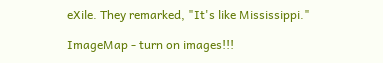eXile. They remarked, "It's like Mississippi."

ImageMap - turn on images!!!